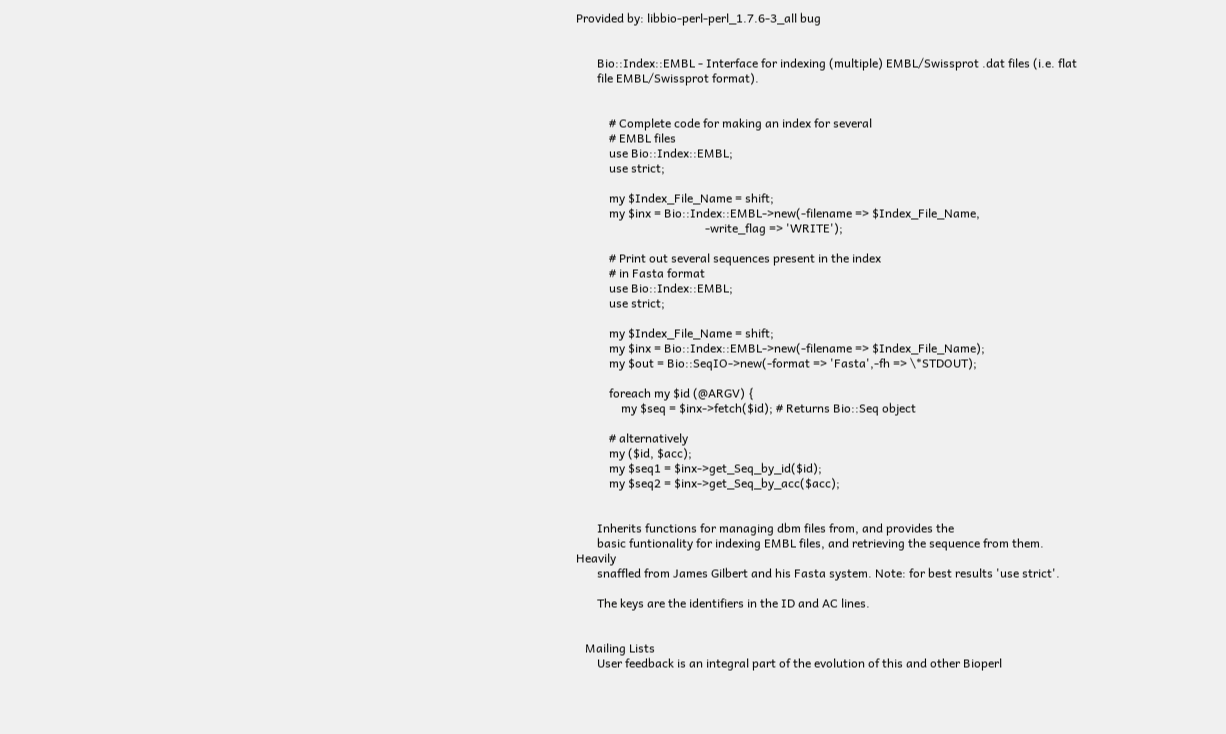Provided by: libbio-perl-perl_1.7.6-3_all bug


       Bio::Index::EMBL - Interface for indexing (multiple) EMBL/Swissprot .dat files (i.e. flat
       file EMBL/Swissprot format).


           # Complete code for making an index for several
           # EMBL files
           use Bio::Index::EMBL;
           use strict;

           my $Index_File_Name = shift;
           my $inx = Bio::Index::EMBL->new(-filename => $Index_File_Name,
                                           -write_flag => 'WRITE');

           # Print out several sequences present in the index
           # in Fasta format
           use Bio::Index::EMBL;
           use strict;

           my $Index_File_Name = shift;
           my $inx = Bio::Index::EMBL->new(-filename => $Index_File_Name);
           my $out = Bio::SeqIO->new(-format => 'Fasta',-fh => \*STDOUT);

           foreach my $id (@ARGV) {
               my $seq = $inx->fetch($id); # Returns Bio::Seq object

           # alternatively
           my ($id, $acc);
           my $seq1 = $inx->get_Seq_by_id($id);
           my $seq2 = $inx->get_Seq_by_acc($acc);


       Inherits functions for managing dbm files from, and provides the
       basic funtionality for indexing EMBL files, and retrieving the sequence from them. Heavily
       snaffled from James Gilbert and his Fasta system. Note: for best results 'use strict'.

       The keys are the identifiers in the ID and AC lines.


   Mailing Lists
       User feedback is an integral part of the evolution of this and other Bioperl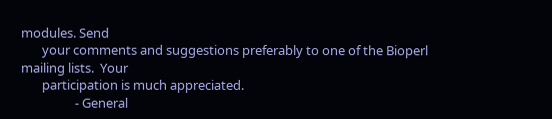modules. Send
       your comments and suggestions preferably to one of the Bioperl mailing lists.  Your
       participation is much appreciated.
                  - General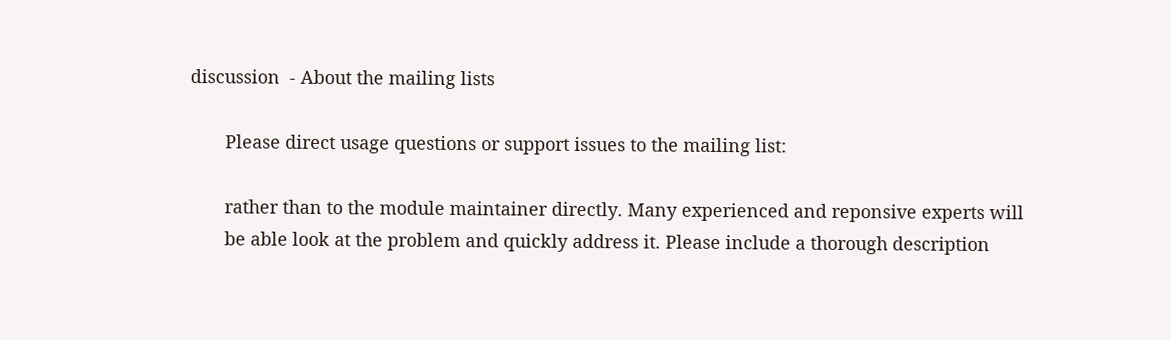discussion  - About the mailing lists

       Please direct usage questions or support issues to the mailing list:

       rather than to the module maintainer directly. Many experienced and reponsive experts will
       be able look at the problem and quickly address it. Please include a thorough description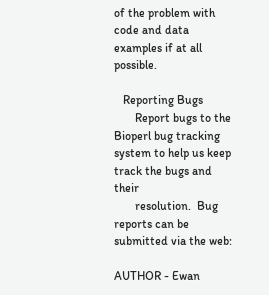of the problem with code and data examples if at all possible.

   Reporting Bugs
       Report bugs to the Bioperl bug tracking system to help us keep track the bugs and their
       resolution.  Bug reports can be submitted via the web:

AUTHOR - Ewan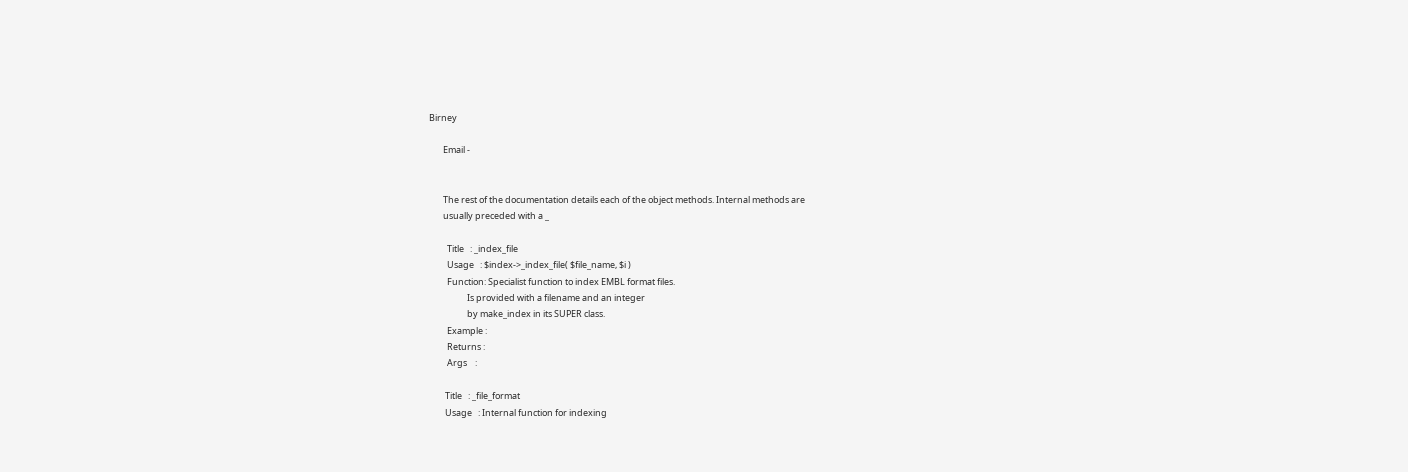Birney

       Email -


       The rest of the documentation details each of the object methods. Internal methods are
       usually preceded with a _

         Title   : _index_file
         Usage   : $index->_index_file( $file_name, $i )
         Function: Specialist function to index EMBL format files.
                   Is provided with a filename and an integer
                   by make_index in its SUPER class.
         Example :
         Returns :
         Args    :

        Title   : _file_format
        Usage   : Internal function for indexing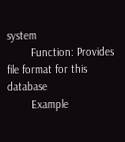system
        Function: Provides file format for this database
        Example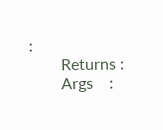:
        Returns :
        Args    :